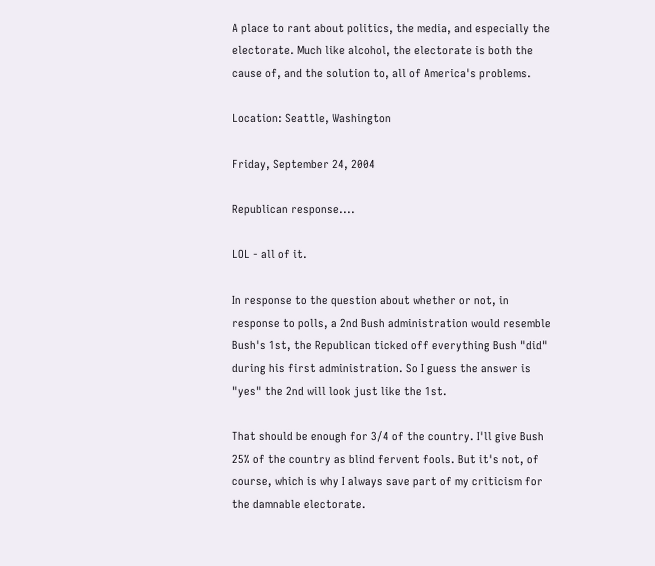A place to rant about politics, the media, and especially the electorate. Much like alcohol, the electorate is both the cause of, and the solution to, all of America's problems.

Location: Seattle, Washington

Friday, September 24, 2004

Republican response....

LOL - all of it.

In response to the question about whether or not, in response to polls, a 2nd Bush administration would resemble Bush's 1st, the Republican ticked off everything Bush "did" during his first administration. So I guess the answer is "yes" the 2nd will look just like the 1st.

That should be enough for 3/4 of the country. I'll give Bush 25% of the country as blind fervent fools. But it's not, of course, which is why I always save part of my criticism for the damnable electorate.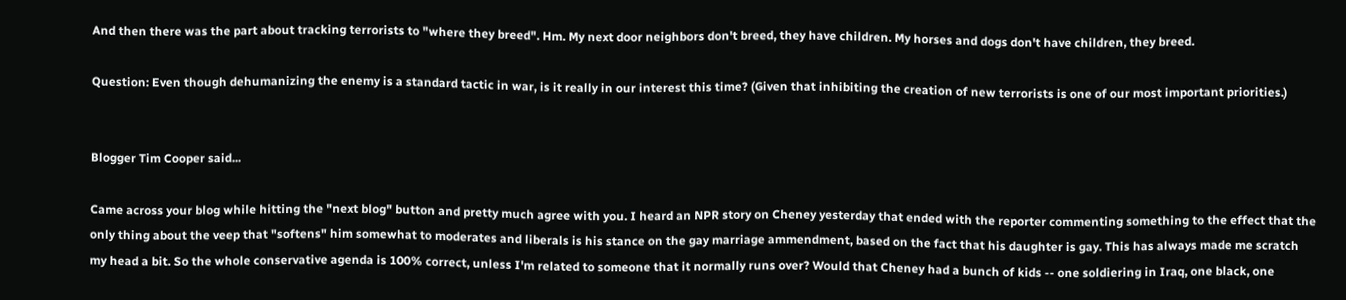And then there was the part about tracking terrorists to "where they breed". Hm. My next door neighbors don't breed, they have children. My horses and dogs don't have children, they breed.

Question: Even though dehumanizing the enemy is a standard tactic in war, is it really in our interest this time? (Given that inhibiting the creation of new terrorists is one of our most important priorities.)


Blogger Tim Cooper said...

Came across your blog while hitting the "next blog" button and pretty much agree with you. I heard an NPR story on Cheney yesterday that ended with the reporter commenting something to the effect that the only thing about the veep that "softens" him somewhat to moderates and liberals is his stance on the gay marriage ammendment, based on the fact that his daughter is gay. This has always made me scratch my head a bit. So the whole conservative agenda is 100% correct, unless I'm related to someone that it normally runs over? Would that Cheney had a bunch of kids -- one soldiering in Iraq, one black, one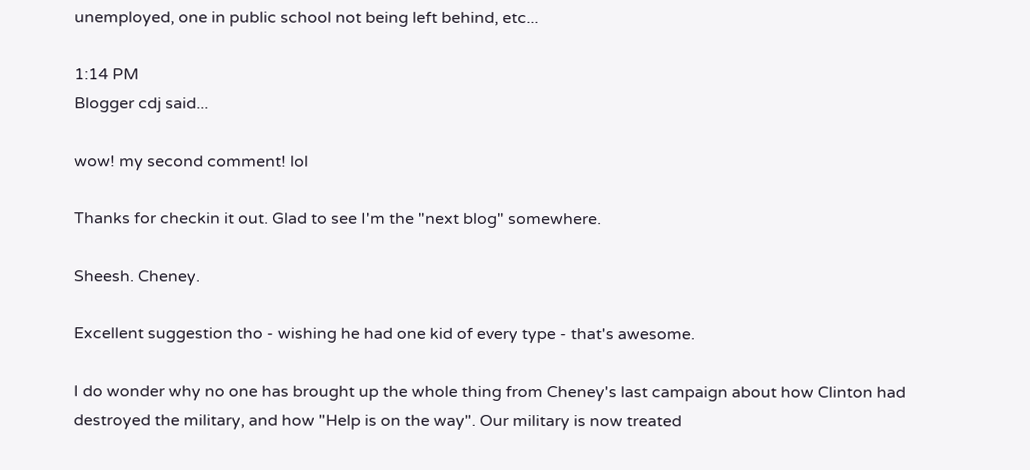unemployed, one in public school not being left behind, etc...

1:14 PM
Blogger cdj said...

wow! my second comment! lol

Thanks for checkin it out. Glad to see I'm the "next blog" somewhere.

Sheesh. Cheney.

Excellent suggestion tho - wishing he had one kid of every type - that's awesome.

I do wonder why no one has brought up the whole thing from Cheney's last campaign about how Clinton had destroyed the military, and how "Help is on the way". Our military is now treated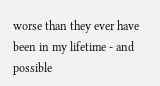worse than they ever have been in my lifetime - and possible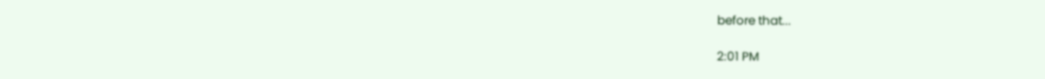before that...

2:01 PM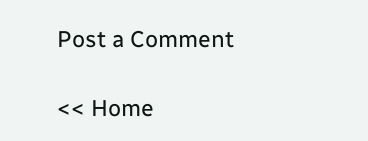Post a Comment

<< Home